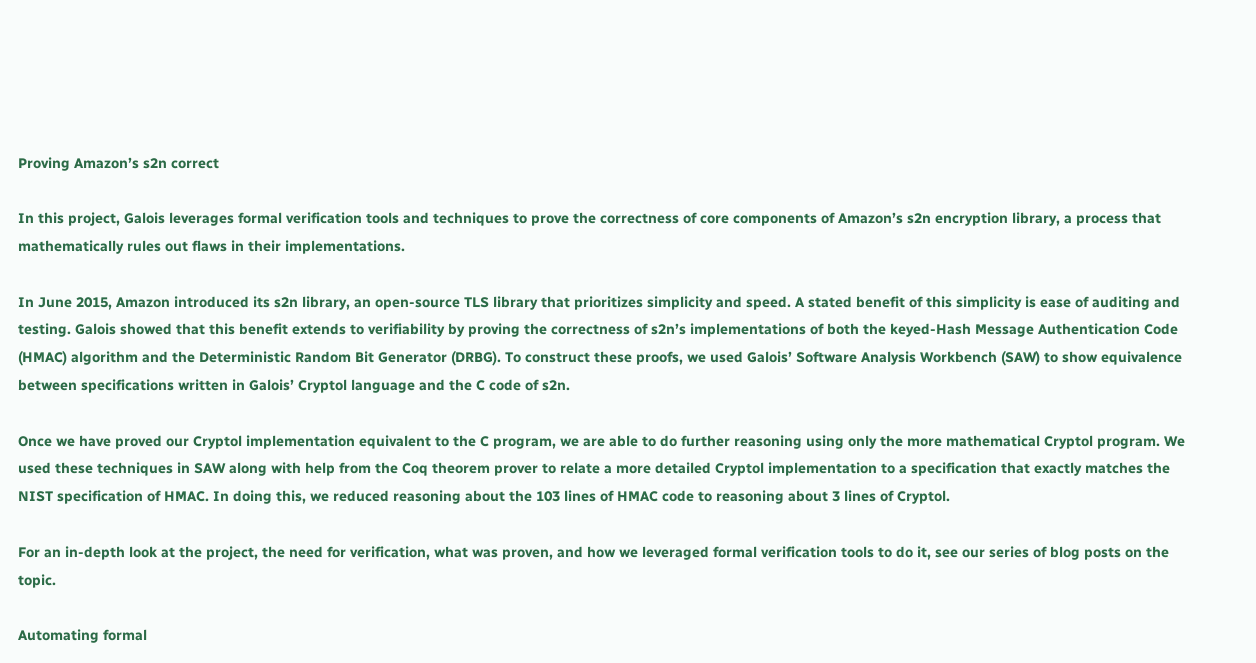Proving Amazon’s s2n correct

In this project, Galois leverages formal verification tools and techniques to prove the correctness of core components of Amazon’s s2n encryption library, a process that mathematically rules out flaws in their implementations.

In June 2015, Amazon introduced its s2n library, an open-source TLS library that prioritizes simplicity and speed. A stated benefit of this simplicity is ease of auditing and testing. Galois showed that this benefit extends to verifiability by proving the correctness of s2n’s implementations of both the keyed-Hash Message Authentication Code (HMAC) algorithm and the Deterministic Random Bit Generator (DRBG). To construct these proofs, we used Galois’ Software Analysis Workbench (SAW) to show equivalence between specifications written in Galois’ Cryptol language and the C code of s2n.

Once we have proved our Cryptol implementation equivalent to the C program, we are able to do further reasoning using only the more mathematical Cryptol program. We used these techniques in SAW along with help from the Coq theorem prover to relate a more detailed Cryptol implementation to a specification that exactly matches the NIST specification of HMAC. In doing this, we reduced reasoning about the 103 lines of HMAC code to reasoning about 3 lines of Cryptol.

For an in-depth look at the project, the need for verification, what was proven, and how we leveraged formal verification tools to do it, see our series of blog posts on the topic.

Automating formal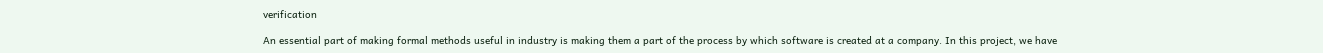verification

An essential part of making formal methods useful in industry is making them a part of the process by which software is created at a company. In this project, we have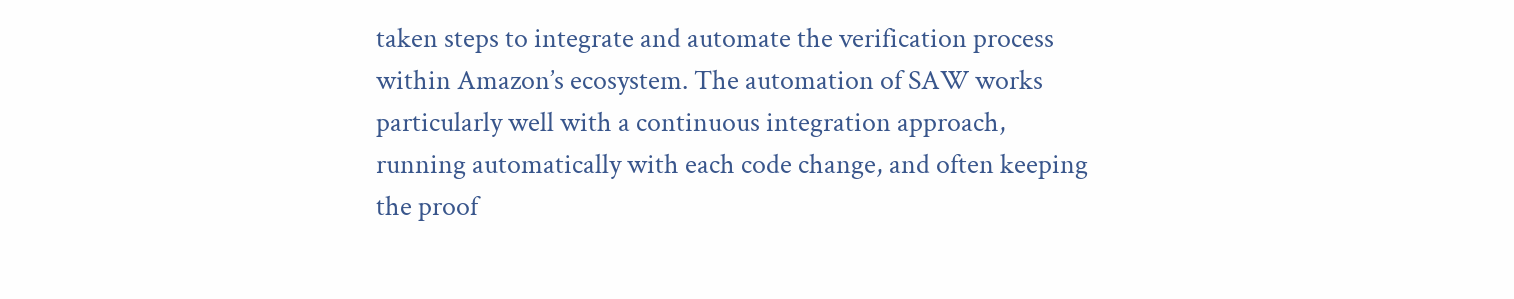taken steps to integrate and automate the verification process within Amazon’s ecosystem. The automation of SAW works particularly well with a continuous integration approach, running automatically with each code change, and often keeping the proof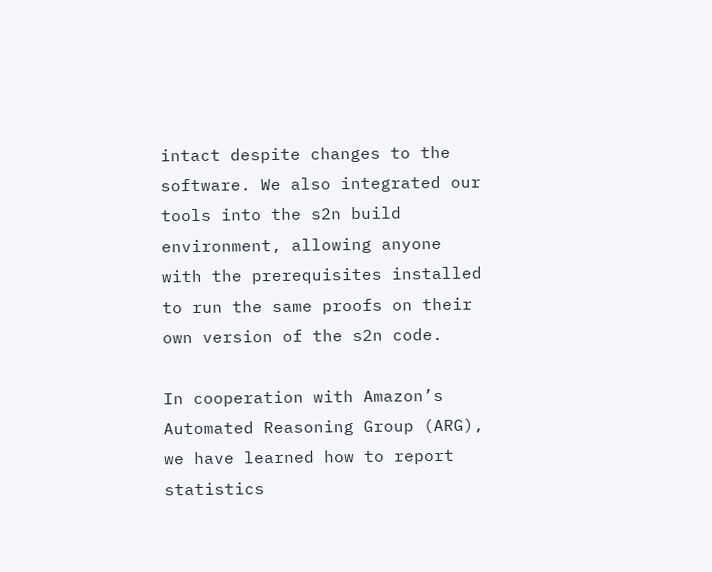intact despite changes to the software. We also integrated our tools into the s2n build environment, allowing anyone with the prerequisites installed to run the same proofs on their own version of the s2n code.

In cooperation with Amazon’s Automated Reasoning Group (ARG), we have learned how to report statistics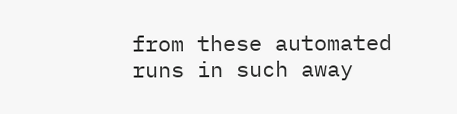from these automated runs in such away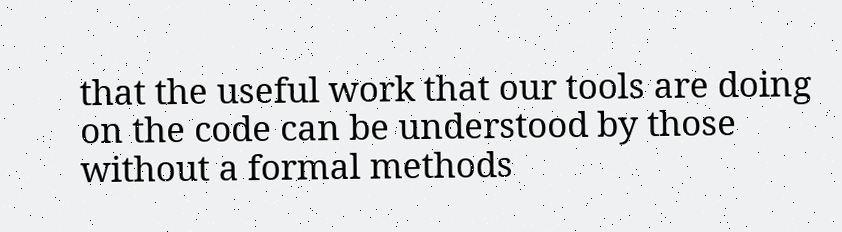that the useful work that our tools are doing on the code can be understood by those without a formal methods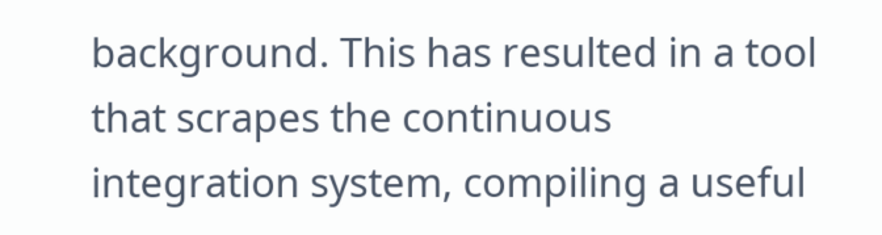background. This has resulted in a tool that scrapes the continuous integration system, compiling a useful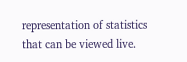representation of statistics that can be viewed live.